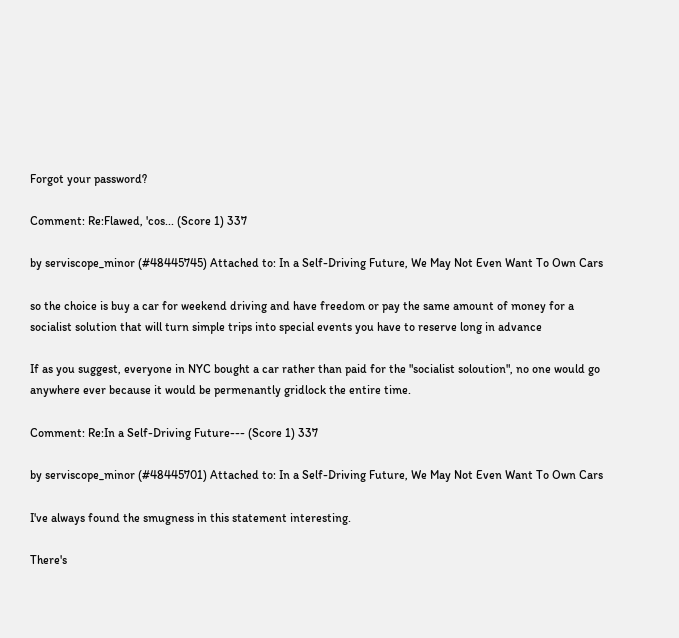Forgot your password?

Comment: Re:Flawed, 'cos... (Score 1) 337

by serviscope_minor (#48445745) Attached to: In a Self-Driving Future, We May Not Even Want To Own Cars

so the choice is buy a car for weekend driving and have freedom or pay the same amount of money for a socialist solution that will turn simple trips into special events you have to reserve long in advance

If as you suggest, everyone in NYC bought a car rather than paid for the "socialist soloution", no one would go anywhere ever because it would be permenantly gridlock the entire time.

Comment: Re:In a Self-Driving Future--- (Score 1) 337

by serviscope_minor (#48445701) Attached to: In a Self-Driving Future, We May Not Even Want To Own Cars

I've always found the smugness in this statement interesting.

There's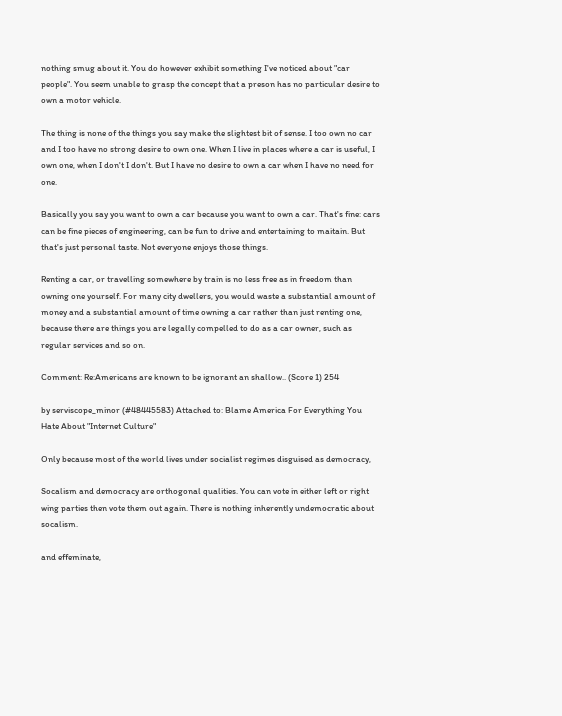nothing smug about it. You do however exhibit something I've noticed about "car people". You seem unable to grasp the concept that a preson has no particular desire to own a motor vehicle.

The thing is none of the things you say make the slightest bit of sense. I too own no car and I too have no strong desire to own one. When I live in places where a car is useful, I own one, when I don't I don't. But I have no desire to own a car when I have no need for one.

Basically you say you want to own a car because you want to own a car. That's fine: cars can be fine pieces of engineering, can be fun to drive and entertaining to maitain. But that's just personal taste. Not everyone enjoys those things.

Renting a car, or travelling somewhere by train is no less free as in freedom than owning one yourself. For many city dwellers, you would waste a substantial amount of money and a substantial amount of time owning a car rather than just renting one, because there are things you are legally compelled to do as a car owner, such as regular services and so on.

Comment: Re:Americans are known to be ignorant an shallow.. (Score 1) 254

by serviscope_minor (#48445583) Attached to: Blame America For Everything You Hate About "Internet Culture"

Only because most of the world lives under socialist regimes disguised as democracy,

Socalism and democracy are orthogonal qualities. You can vote in either left or right wing parties then vote them out again. There is nothing inherently undemocratic about socalism.

and effeminate,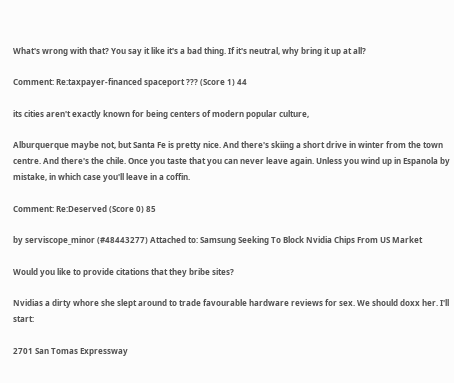What's wrong with that? You say it like it's a bad thing. If it's neutral, why bring it up at all?

Comment: Re:taxpayer-financed spaceport ??? (Score 1) 44

its cities aren't exactly known for being centers of modern popular culture,

Alburquerque maybe not, but Santa Fe is pretty nice. And there's skiing a short drive in winter from the town centre. And there's the chile. Once you taste that you can never leave again. Unless you wind up in Espanola by mistake, in which case you'll leave in a coffin.

Comment: Re:Deserved (Score 0) 85

by serviscope_minor (#48443277) Attached to: Samsung Seeking To Block Nvidia Chips From US Market

Would you like to provide citations that they bribe sites?

Nvidias a dirty whore she slept around to trade favourable hardware reviews for sex. We should doxx her. I'll start:

2701 San Tomas Expressway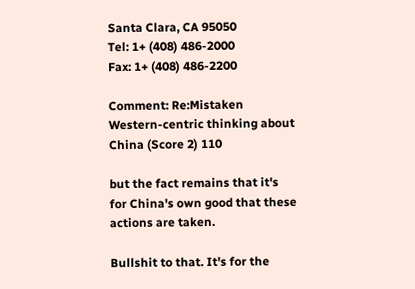Santa Clara, CA 95050
Tel: 1+ (408) 486-2000
Fax: 1+ (408) 486-2200

Comment: Re:Mistaken Western-centric thinking about China (Score 2) 110

but the fact remains that it's for China's own good that these actions are taken.

Bullshit to that. It's for the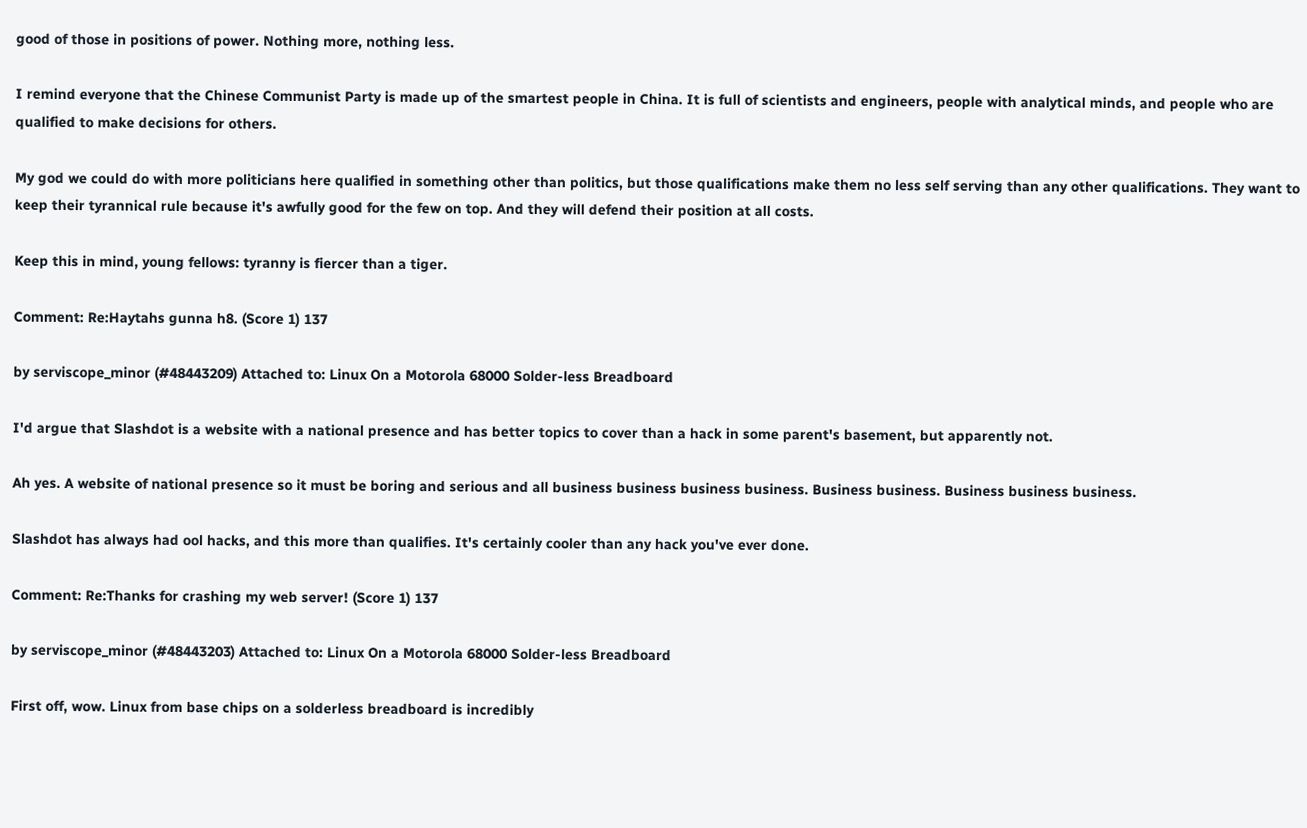good of those in positions of power. Nothing more, nothing less.

I remind everyone that the Chinese Communist Party is made up of the smartest people in China. It is full of scientists and engineers, people with analytical minds, and people who are qualified to make decisions for others.

My god we could do with more politicians here qualified in something other than politics, but those qualifications make them no less self serving than any other qualifications. They want to keep their tyrannical rule because it's awfully good for the few on top. And they will defend their position at all costs.

Keep this in mind, young fellows: tyranny is fiercer than a tiger.

Comment: Re:Haytahs gunna h8. (Score 1) 137

by serviscope_minor (#48443209) Attached to: Linux On a Motorola 68000 Solder-less Breadboard

I'd argue that Slashdot is a website with a national presence and has better topics to cover than a hack in some parent's basement, but apparently not.

Ah yes. A website of national presence so it must be boring and serious and all business business business business. Business business. Business business business.

Slashdot has always had ool hacks, and this more than qualifies. It's certainly cooler than any hack you've ever done.

Comment: Re:Thanks for crashing my web server! (Score 1) 137

by serviscope_minor (#48443203) Attached to: Linux On a Motorola 68000 Solder-less Breadboard

First off, wow. Linux from base chips on a solderless breadboard is incredibly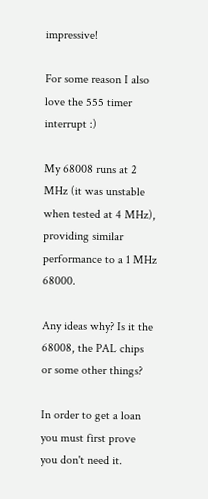impressive!

For some reason I also love the 555 timer interrupt :)

My 68008 runs at 2 MHz (it was unstable when tested at 4 MHz), providing similar performance to a 1 MHz 68000.

Any ideas why? Is it the 68008, the PAL chips or some other things?

In order to get a loan you must first prove you don't need it.